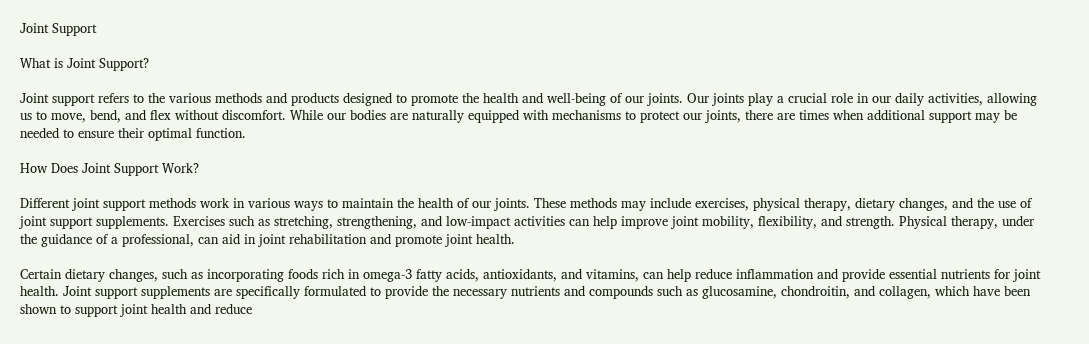Joint Support

What is Joint Support?

Joint support refers to the various methods and products designed to promote the health and well-being of our joints. Our joints play a crucial role in our daily activities, allowing us to move, bend, and flex without discomfort. While our bodies are naturally equipped with mechanisms to protect our joints, there are times when additional support may be needed to ensure their optimal function.

How Does Joint Support Work?

Different joint support methods work in various ways to maintain the health of our joints. These methods may include exercises, physical therapy, dietary changes, and the use of joint support supplements. Exercises such as stretching, strengthening, and low-impact activities can help improve joint mobility, flexibility, and strength. Physical therapy, under the guidance of a professional, can aid in joint rehabilitation and promote joint health.

Certain dietary changes, such as incorporating foods rich in omega-3 fatty acids, antioxidants, and vitamins, can help reduce inflammation and provide essential nutrients for joint health. Joint support supplements are specifically formulated to provide the necessary nutrients and compounds such as glucosamine, chondroitin, and collagen, which have been shown to support joint health and reduce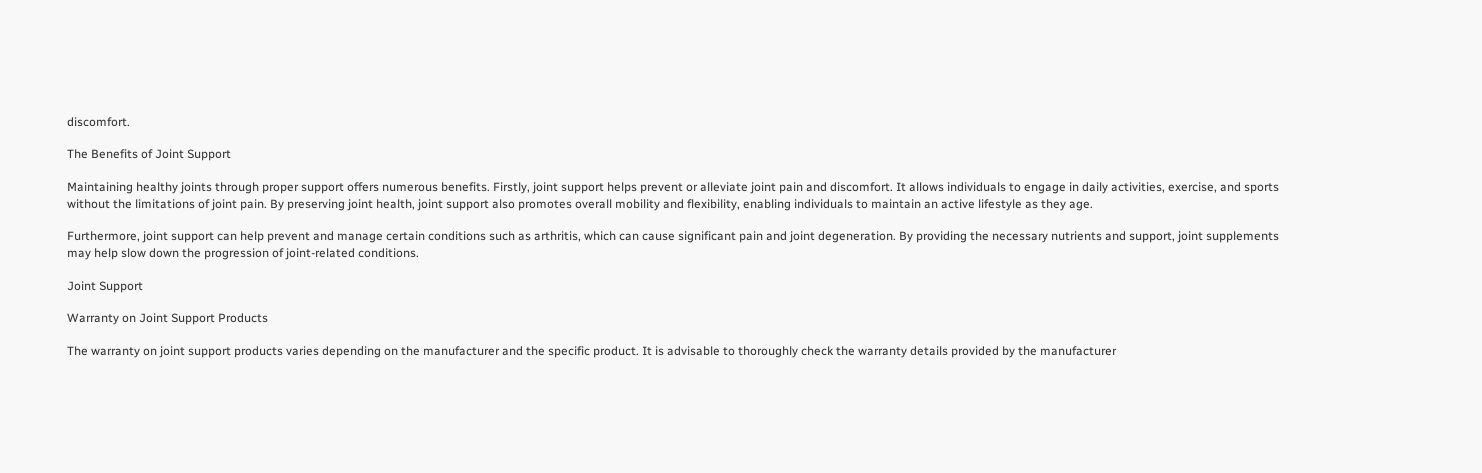discomfort.

The Benefits of Joint Support

Maintaining healthy joints through proper support offers numerous benefits. Firstly, joint support helps prevent or alleviate joint pain and discomfort. It allows individuals to engage in daily activities, exercise, and sports without the limitations of joint pain. By preserving joint health, joint support also promotes overall mobility and flexibility, enabling individuals to maintain an active lifestyle as they age.

Furthermore, joint support can help prevent and manage certain conditions such as arthritis, which can cause significant pain and joint degeneration. By providing the necessary nutrients and support, joint supplements may help slow down the progression of joint-related conditions.

Joint Support

Warranty on Joint Support Products

The warranty on joint support products varies depending on the manufacturer and the specific product. It is advisable to thoroughly check the warranty details provided by the manufacturer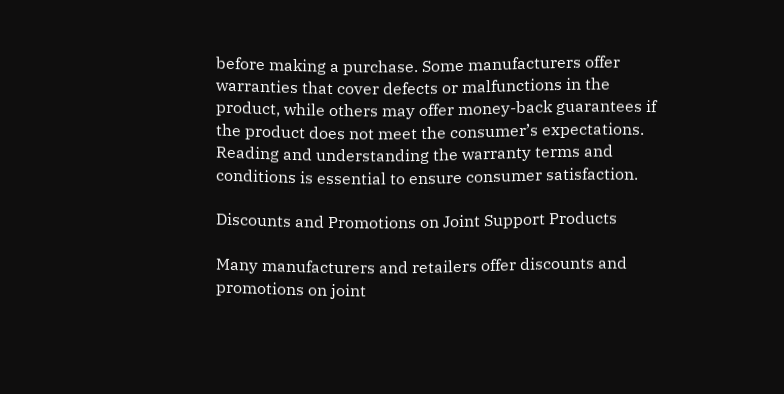before making a purchase. Some manufacturers offer warranties that cover defects or malfunctions in the product, while others may offer money-back guarantees if the product does not meet the consumer’s expectations. Reading and understanding the warranty terms and conditions is essential to ensure consumer satisfaction.

Discounts and Promotions on Joint Support Products

Many manufacturers and retailers offer discounts and promotions on joint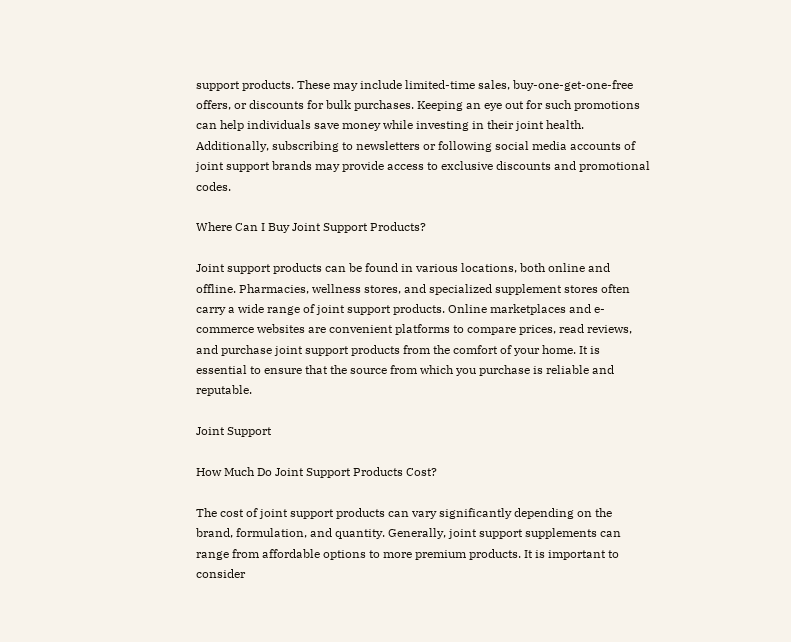support products. These may include limited-time sales, buy-one-get-one-free offers, or discounts for bulk purchases. Keeping an eye out for such promotions can help individuals save money while investing in their joint health. Additionally, subscribing to newsletters or following social media accounts of joint support brands may provide access to exclusive discounts and promotional codes.

Where Can I Buy Joint Support Products?

Joint support products can be found in various locations, both online and offline. Pharmacies, wellness stores, and specialized supplement stores often carry a wide range of joint support products. Online marketplaces and e-commerce websites are convenient platforms to compare prices, read reviews, and purchase joint support products from the comfort of your home. It is essential to ensure that the source from which you purchase is reliable and reputable.

Joint Support

How Much Do Joint Support Products Cost?

The cost of joint support products can vary significantly depending on the brand, formulation, and quantity. Generally, joint support supplements can range from affordable options to more premium products. It is important to consider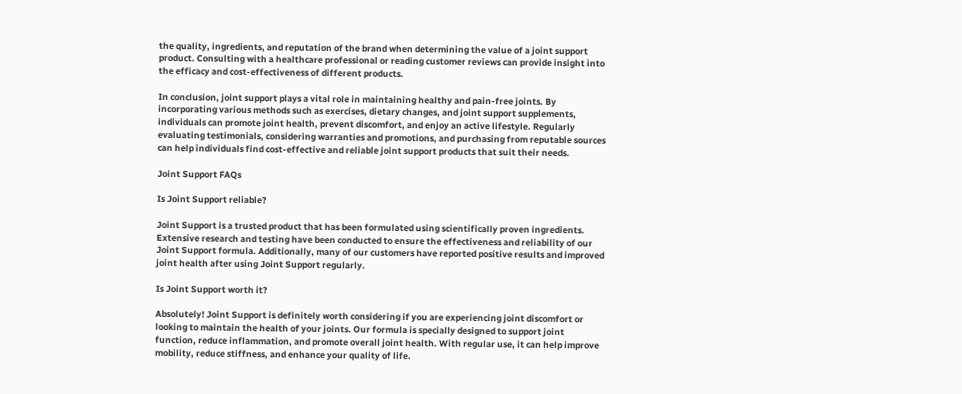the quality, ingredients, and reputation of the brand when determining the value of a joint support product. Consulting with a healthcare professional or reading customer reviews can provide insight into the efficacy and cost-effectiveness of different products.

In conclusion, joint support plays a vital role in maintaining healthy and pain-free joints. By incorporating various methods such as exercises, dietary changes, and joint support supplements, individuals can promote joint health, prevent discomfort, and enjoy an active lifestyle. Regularly evaluating testimonials, considering warranties and promotions, and purchasing from reputable sources can help individuals find cost-effective and reliable joint support products that suit their needs.

Joint Support FAQs

Is Joint Support reliable?

Joint Support is a trusted product that has been formulated using scientifically proven ingredients. Extensive research and testing have been conducted to ensure the effectiveness and reliability of our Joint Support formula. Additionally, many of our customers have reported positive results and improved joint health after using Joint Support regularly.

Is Joint Support worth it?

Absolutely! Joint Support is definitely worth considering if you are experiencing joint discomfort or looking to maintain the health of your joints. Our formula is specially designed to support joint function, reduce inflammation, and promote overall joint health. With regular use, it can help improve mobility, reduce stiffness, and enhance your quality of life.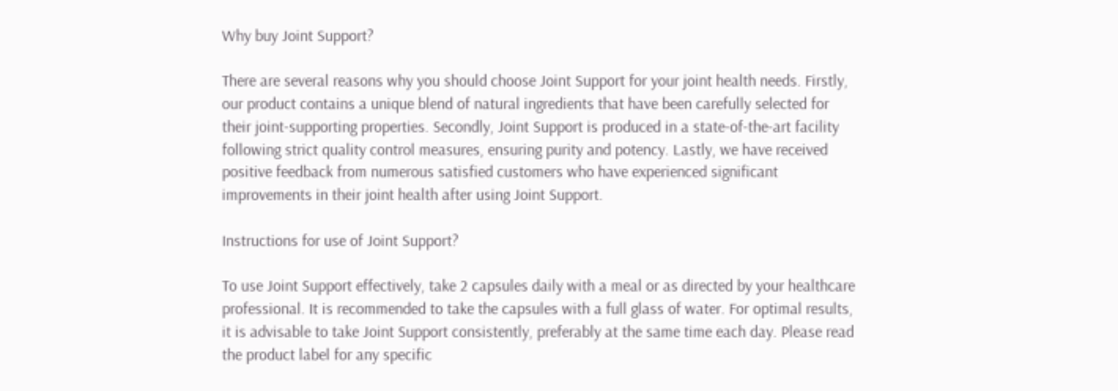Why buy Joint Support?

There are several reasons why you should choose Joint Support for your joint health needs. Firstly, our product contains a unique blend of natural ingredients that have been carefully selected for their joint-supporting properties. Secondly, Joint Support is produced in a state-of-the-art facility following strict quality control measures, ensuring purity and potency. Lastly, we have received positive feedback from numerous satisfied customers who have experienced significant improvements in their joint health after using Joint Support.

Instructions for use of Joint Support?

To use Joint Support effectively, take 2 capsules daily with a meal or as directed by your healthcare professional. It is recommended to take the capsules with a full glass of water. For optimal results, it is advisable to take Joint Support consistently, preferably at the same time each day. Please read the product label for any specific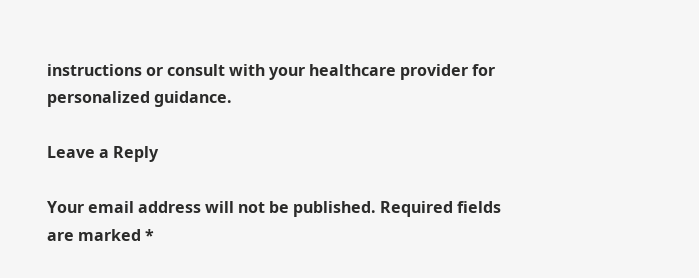instructions or consult with your healthcare provider for personalized guidance.

Leave a Reply

Your email address will not be published. Required fields are marked *